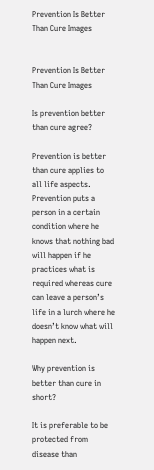Prevention Is Better Than Cure Images


Prevention Is Better Than Cure Images

Is prevention better than cure agree?

Prevention is better than cure applies to all life aspects. Prevention puts a person in a certain condition where he knows that nothing bad will happen if he practices what is required whereas cure can leave a person’s life in a lurch where he doesn’t know what will happen next.

Why prevention is better than cure in short?

It is preferable to be protected from disease than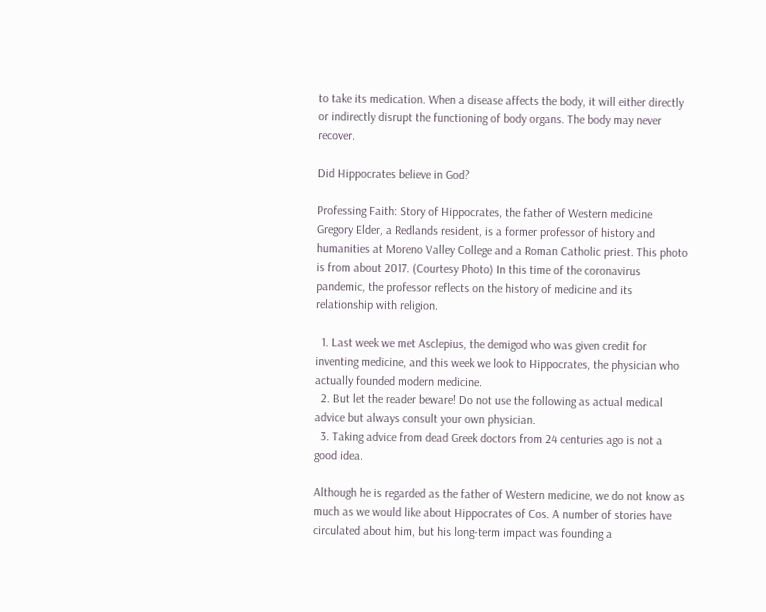to take its medication. When a disease affects the body, it will either directly or indirectly disrupt the functioning of body organs. The body may never recover.

Did Hippocrates believe in God?

Professing Faith: Story of Hippocrates, the father of Western medicine Gregory Elder, a Redlands resident, is a former professor of history and humanities at Moreno Valley College and a Roman Catholic priest. This photo is from about 2017. (Courtesy Photo) In this time of the coronavirus pandemic, the professor reflects on the history of medicine and its relationship with religion.

  1. Last week we met Asclepius, the demigod who was given credit for inventing medicine, and this week we look to Hippocrates, the physician who actually founded modern medicine.
  2. But let the reader beware! Do not use the following as actual medical advice but always consult your own physician.
  3. Taking advice from dead Greek doctors from 24 centuries ago is not a good idea.

Although he is regarded as the father of Western medicine, we do not know as much as we would like about Hippocrates of Cos. A number of stories have circulated about him, but his long-term impact was founding a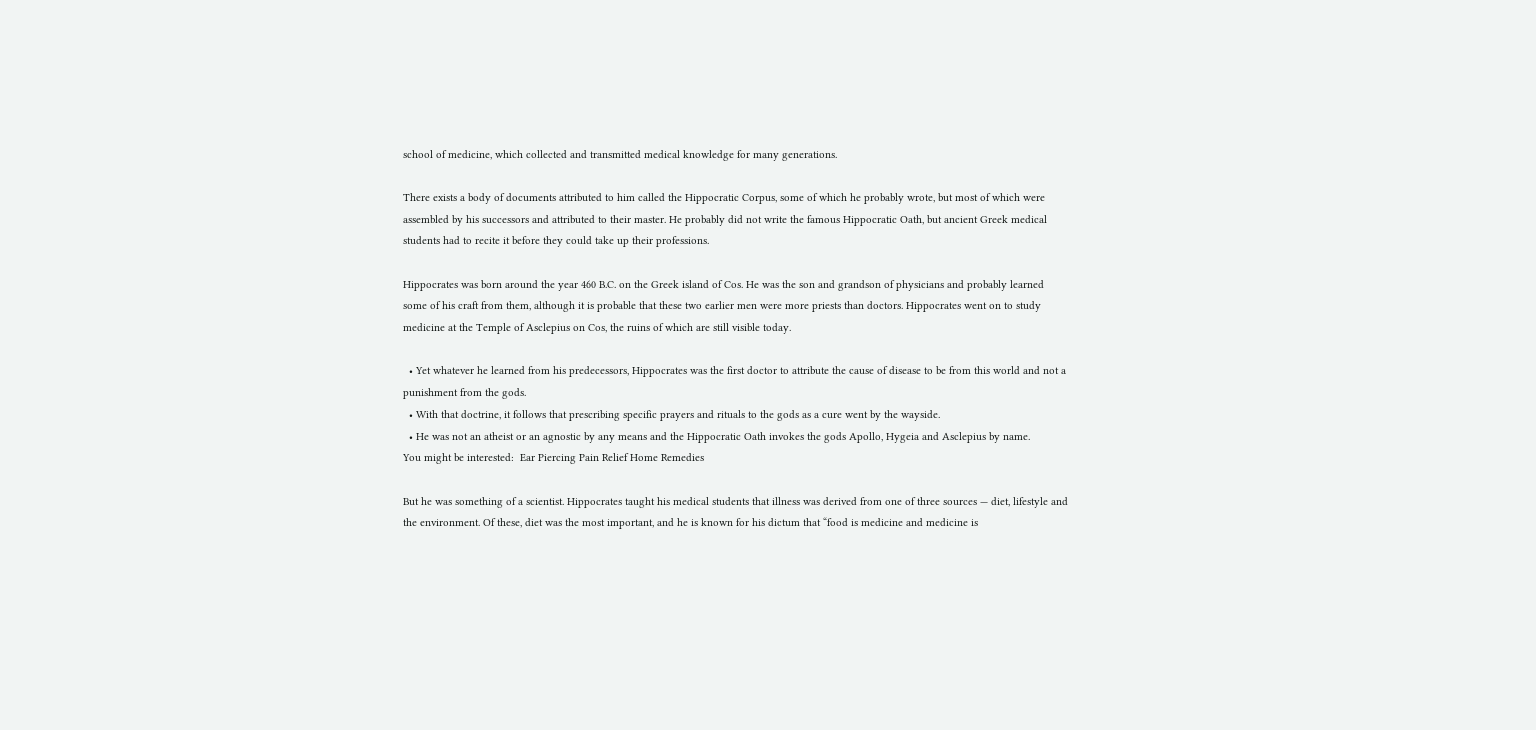school of medicine, which collected and transmitted medical knowledge for many generations.

There exists a body of documents attributed to him called the Hippocratic Corpus, some of which he probably wrote, but most of which were assembled by his successors and attributed to their master. He probably did not write the famous Hippocratic Oath, but ancient Greek medical students had to recite it before they could take up their professions.

Hippocrates was born around the year 460 B.C. on the Greek island of Cos. He was the son and grandson of physicians and probably learned some of his craft from them, although it is probable that these two earlier men were more priests than doctors. Hippocrates went on to study medicine at the Temple of Asclepius on Cos, the ruins of which are still visible today.

  • Yet whatever he learned from his predecessors, Hippocrates was the first doctor to attribute the cause of disease to be from this world and not a punishment from the gods.
  • With that doctrine, it follows that prescribing specific prayers and rituals to the gods as a cure went by the wayside.
  • He was not an atheist or an agnostic by any means and the Hippocratic Oath invokes the gods Apollo, Hygeia and Asclepius by name.
You might be interested:  Ear Piercing Pain Relief Home Remedies

But he was something of a scientist. Hippocrates taught his medical students that illness was derived from one of three sources — diet, lifestyle and the environment. Of these, diet was the most important, and he is known for his dictum that “food is medicine and medicine is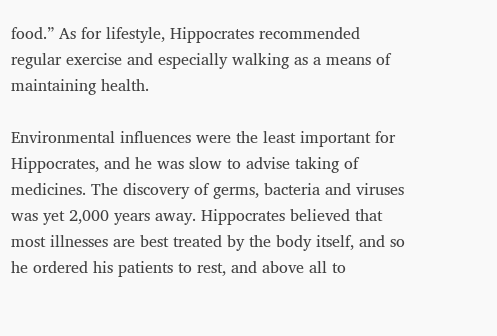food.” As for lifestyle, Hippocrates recommended regular exercise and especially walking as a means of maintaining health.

Environmental influences were the least important for Hippocrates, and he was slow to advise taking of medicines. The discovery of germs, bacteria and viruses was yet 2,000 years away. Hippocrates believed that most illnesses are best treated by the body itself, and so he ordered his patients to rest, and above all to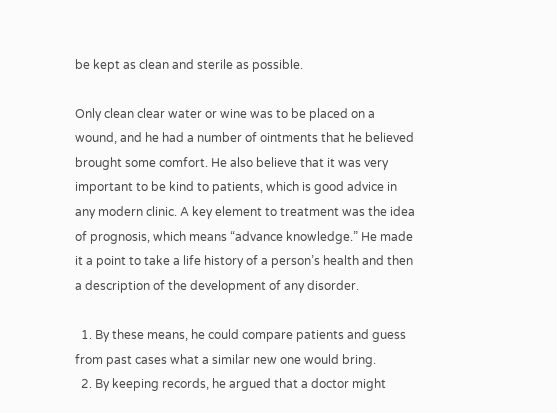be kept as clean and sterile as possible.

Only clean clear water or wine was to be placed on a wound, and he had a number of ointments that he believed brought some comfort. He also believe that it was very important to be kind to patients, which is good advice in any modern clinic. A key element to treatment was the idea of prognosis, which means “advance knowledge.” He made it a point to take a life history of a person’s health and then a description of the development of any disorder.

  1. By these means, he could compare patients and guess from past cases what a similar new one would bring.
  2. By keeping records, he argued that a doctor might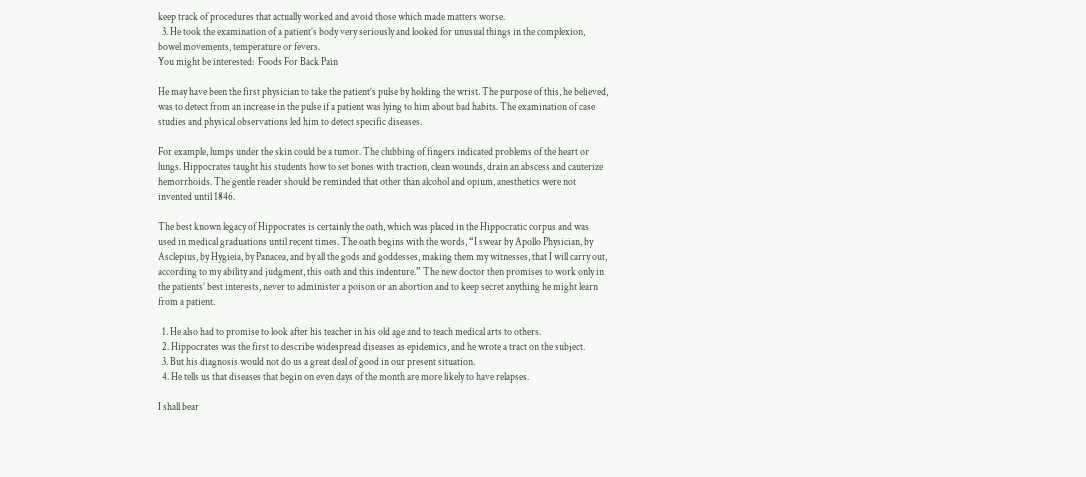keep track of procedures that actually worked and avoid those which made matters worse.
  3. He took the examination of a patient’s body very seriously and looked for unusual things in the complexion, bowel movements, temperature or fevers.
You might be interested:  Foods For Back Pain

He may have been the first physician to take the patient’s pulse by holding the wrist. The purpose of this, he believed, was to detect from an increase in the pulse if a patient was lying to him about bad habits. The examination of case studies and physical observations led him to detect specific diseases.

For example, lumps under the skin could be a tumor. The clubbing of fingers indicated problems of the heart or lungs. Hippocrates taught his students how to set bones with traction, clean wounds, drain an abscess and cauterize hemorrhoids. The gentle reader should be reminded that other than alcohol and opium, anesthetics were not invented until 1846.

The best known legacy of Hippocrates is certainly the oath, which was placed in the Hippocratic corpus and was used in medical graduations until recent times. The oath begins with the words, “I swear by Apollo Physician, by Asclepius, by Hygieia, by Panacea, and by all the gods and goddesses, making them my witnesses, that I will carry out, according to my ability and judgment, this oath and this indenture.” The new doctor then promises to work only in the patients’ best interests, never to administer a poison or an abortion and to keep secret anything he might learn from a patient.

  1. He also had to promise to look after his teacher in his old age and to teach medical arts to others.
  2. Hippocrates was the first to describe widespread diseases as epidemics, and he wrote a tract on the subject.
  3. But his diagnosis would not do us a great deal of good in our present situation.
  4. He tells us that diseases that begin on even days of the month are more likely to have relapses.

I shall bear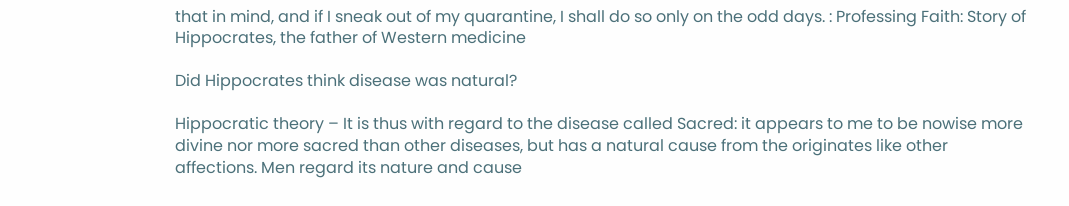that in mind, and if I sneak out of my quarantine, I shall do so only on the odd days. : Professing Faith: Story of Hippocrates, the father of Western medicine

Did Hippocrates think disease was natural?

Hippocratic theory – It is thus with regard to the disease called Sacred: it appears to me to be nowise more divine nor more sacred than other diseases, but has a natural cause from the originates like other affections. Men regard its nature and cause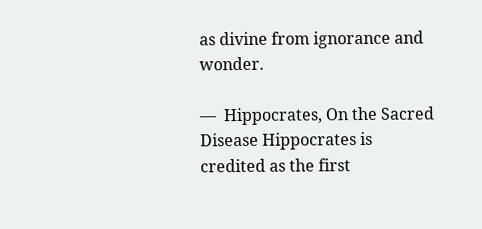as divine from ignorance and wonder.

—  Hippocrates, On the Sacred Disease Hippocrates is credited as the first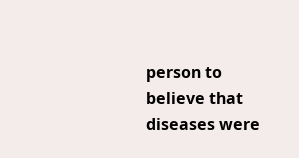person to believe that diseases were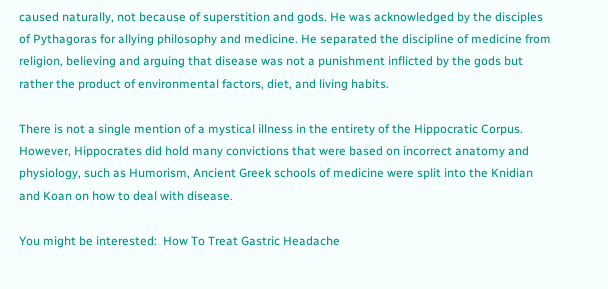caused naturally, not because of superstition and gods. He was acknowledged by the disciples of Pythagoras for allying philosophy and medicine. He separated the discipline of medicine from religion, believing and arguing that disease was not a punishment inflicted by the gods but rather the product of environmental factors, diet, and living habits.

There is not a single mention of a mystical illness in the entirety of the Hippocratic Corpus. However, Hippocrates did hold many convictions that were based on incorrect anatomy and physiology, such as Humorism, Ancient Greek schools of medicine were split into the Knidian and Koan on how to deal with disease.

You might be interested:  How To Treat Gastric Headache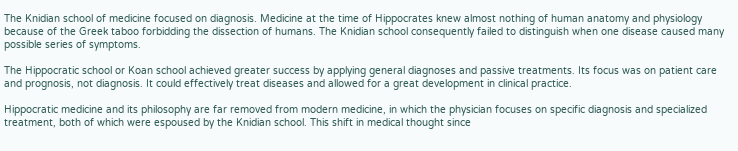The Knidian school of medicine focused on diagnosis. Medicine at the time of Hippocrates knew almost nothing of human anatomy and physiology because of the Greek taboo forbidding the dissection of humans. The Knidian school consequently failed to distinguish when one disease caused many possible series of symptoms.

The Hippocratic school or Koan school achieved greater success by applying general diagnoses and passive treatments. Its focus was on patient care and prognosis, not diagnosis. It could effectively treat diseases and allowed for a great development in clinical practice.

Hippocratic medicine and its philosophy are far removed from modern medicine, in which the physician focuses on specific diagnosis and specialized treatment, both of which were espoused by the Knidian school. This shift in medical thought since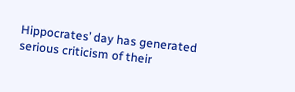Hippocrates’ day has generated serious criticism of their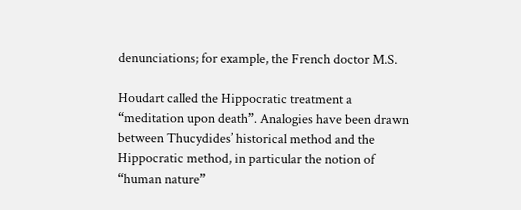denunciations; for example, the French doctor M.S.

Houdart called the Hippocratic treatment a “meditation upon death”. Analogies have been drawn between Thucydides’ historical method and the Hippocratic method, in particular the notion of “human nature”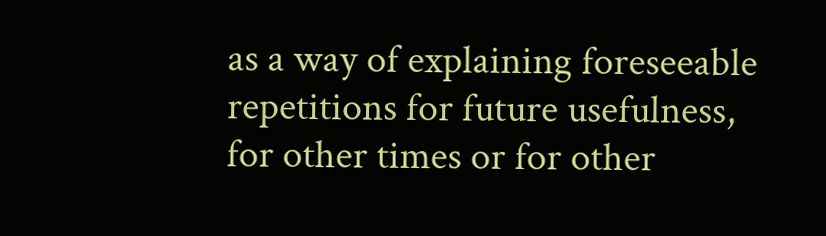as a way of explaining foreseeable repetitions for future usefulness, for other times or for other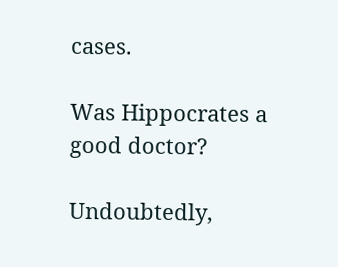cases.

Was Hippocrates a good doctor?

Undoubtedly,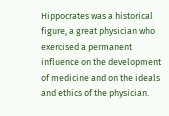Hippocrates was a historical figure, a great physician who exercised a permanent influence on the development of medicine and on the ideals and ethics of the physician.